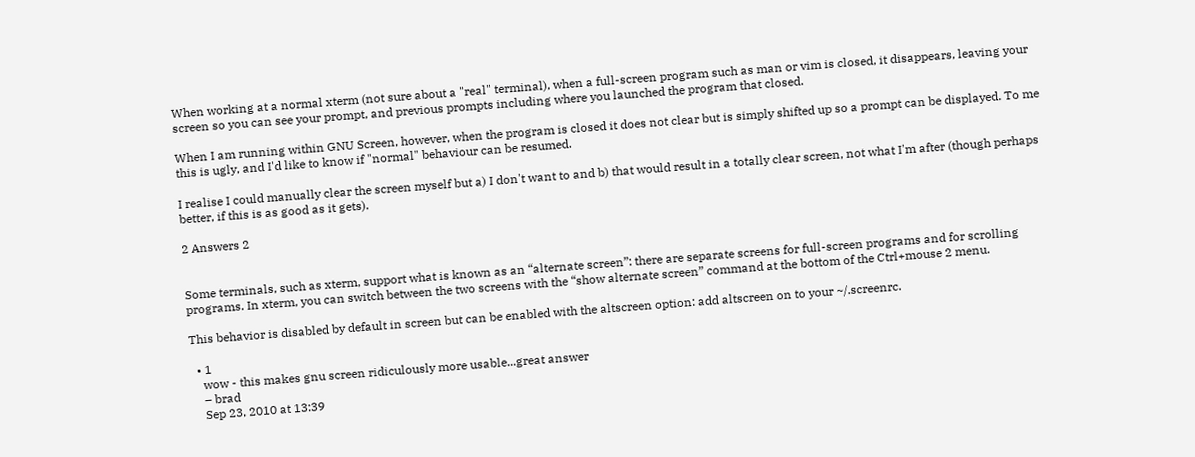When working at a normal xterm (not sure about a "real" terminal), when a full-screen program such as man or vim is closed, it disappears, leaving your screen so you can see your prompt, and previous prompts including where you launched the program that closed.

When I am running within GNU Screen, however, when the program is closed it does not clear but is simply shifted up so a prompt can be displayed. To me this is ugly, and I'd like to know if "normal" behaviour can be resumed.

I realise I could manually clear the screen myself but a) I don't want to and b) that would result in a totally clear screen, not what I'm after (though perhaps better, if this is as good as it gets).

2 Answers 2


Some terminals, such as xterm, support what is known as an “alternate screen”: there are separate screens for full-screen programs and for scrolling programs. In xterm, you can switch between the two screens with the “show alternate screen” command at the bottom of the Ctrl+mouse 2 menu.

This behavior is disabled by default in screen but can be enabled with the altscreen option: add altscreen on to your ~/.screenrc.

  • 1
    wow - this makes gnu screen ridiculously more usable...great answer
    – brad
    Sep 23, 2010 at 13:39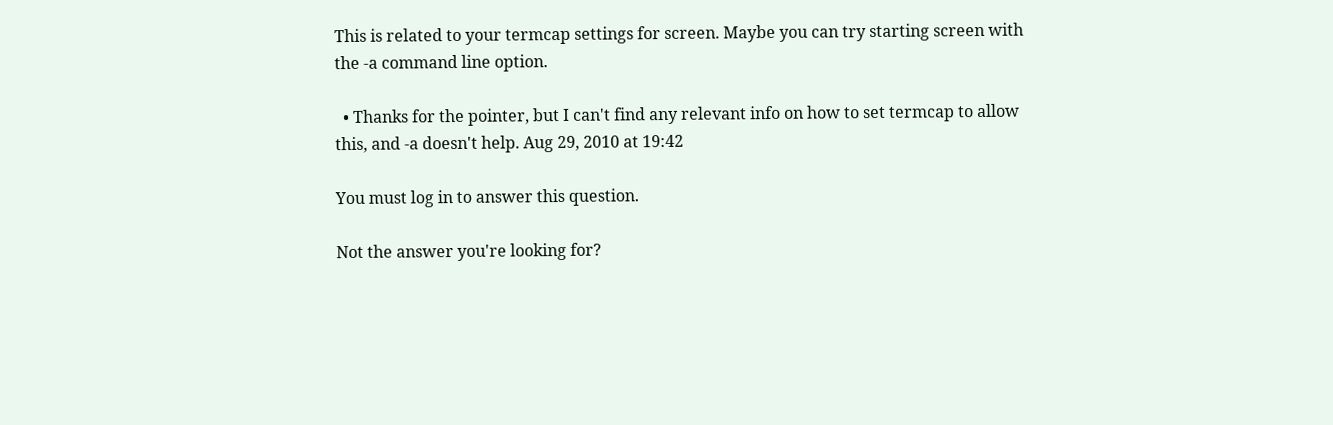This is related to your termcap settings for screen. Maybe you can try starting screen with the -a command line option.

  • Thanks for the pointer, but I can't find any relevant info on how to set termcap to allow this, and -a doesn't help. Aug 29, 2010 at 19:42

You must log in to answer this question.

Not the answer you're looking for?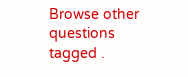Browse other questions tagged .